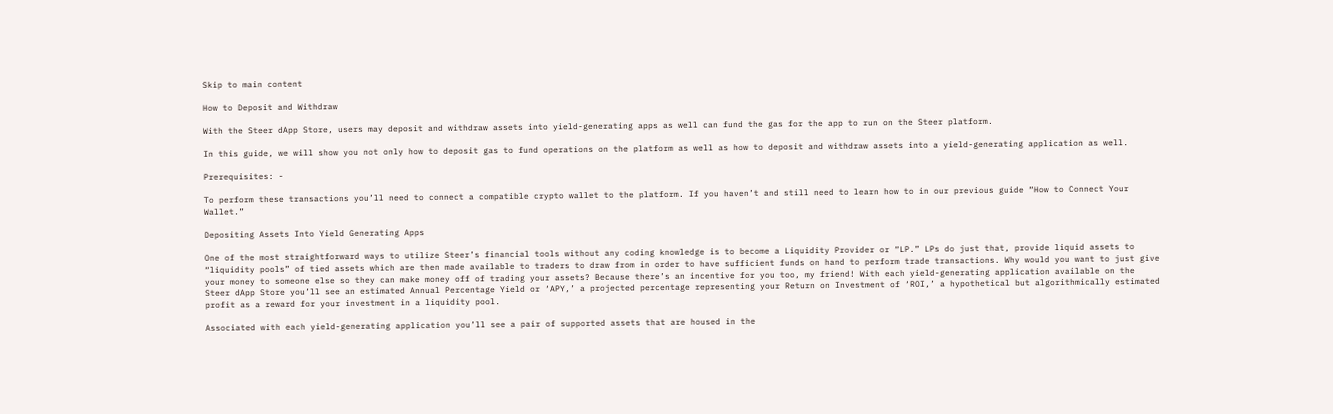Skip to main content

How to Deposit and Withdraw

With the Steer dApp Store, users may deposit and withdraw assets into yield-generating apps as well can fund the gas for the app to run on the Steer platform.

In this guide, we will show you not only how to deposit gas to fund operations on the platform as well as how to deposit and withdraw assets into a yield-generating application as well.

Prerequisites: -

To perform these transactions you’ll need to connect a compatible crypto wallet to the platform. If you haven’t and still need to learn how to in our previous guide “How to Connect Your Wallet.”

Depositing Assets Into Yield Generating Apps

One of the most straightforward ways to utilize Steer’s financial tools without any coding knowledge is to become a Liquidity Provider or “LP.” LPs do just that, provide liquid assets to “liquidity pools” of tied assets which are then made available to traders to draw from in order to have sufficient funds on hand to perform trade transactions. Why would you want to just give your money to someone else so they can make money off of trading your assets? Because there’s an incentive for you too, my friend! With each yield-generating application available on the Steer dApp Store you’ll see an estimated Annual Percentage Yield or ‘APY,’ a projected percentage representing your Return on Investment of ‘ROI,’ a hypothetical but algorithmically estimated profit as a reward for your investment in a liquidity pool.

Associated with each yield-generating application you’ll see a pair of supported assets that are housed in the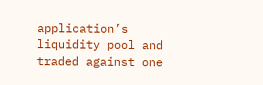application’s liquidity pool and traded against one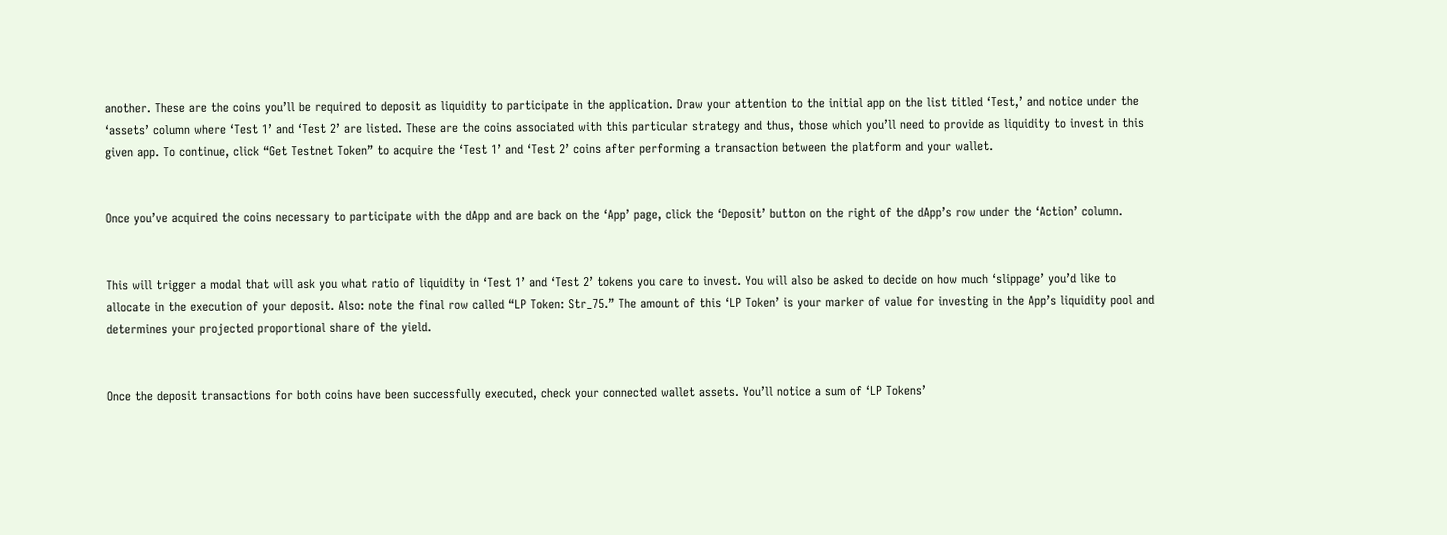another. These are the coins you’ll be required to deposit as liquidity to participate in the application. Draw your attention to the initial app on the list titled ‘Test,’ and notice under the ‘assets’ column where ‘Test 1’ and ‘Test 2’ are listed. These are the coins associated with this particular strategy and thus, those which you’ll need to provide as liquidity to invest in this given app. To continue, click “Get Testnet Token” to acquire the ‘Test 1’ and ‘Test 2’ coins after performing a transaction between the platform and your wallet.


Once you’ve acquired the coins necessary to participate with the dApp and are back on the ‘App’ page, click the ‘Deposit’ button on the right of the dApp’s row under the ‘Action’ column.


This will trigger a modal that will ask you what ratio of liquidity in ‘Test 1’ and ‘Test 2’ tokens you care to invest. You will also be asked to decide on how much ‘slippage’ you’d like to allocate in the execution of your deposit. Also: note the final row called “LP Token: Str_75.” The amount of this ‘LP Token’ is your marker of value for investing in the App’s liquidity pool and determines your projected proportional share of the yield.


Once the deposit transactions for both coins have been successfully executed, check your connected wallet assets. You’ll notice a sum of ‘LP Tokens’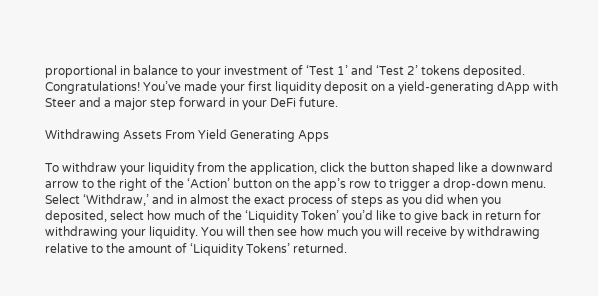proportional in balance to your investment of ‘Test 1’ and ‘Test 2’ tokens deposited. Congratulations! You’ve made your first liquidity deposit on a yield-generating dApp with Steer and a major step forward in your DeFi future.

Withdrawing Assets From Yield Generating Apps

To withdraw your liquidity from the application, click the button shaped like a downward arrow to the right of the ‘Action’ button on the app’s row to trigger a drop-down menu. Select ‘Withdraw,’ and in almost the exact process of steps as you did when you deposited, select how much of the ‘Liquidity Token’ you’d like to give back in return for withdrawing your liquidity. You will then see how much you will receive by withdrawing relative to the amount of ‘Liquidity Tokens’ returned.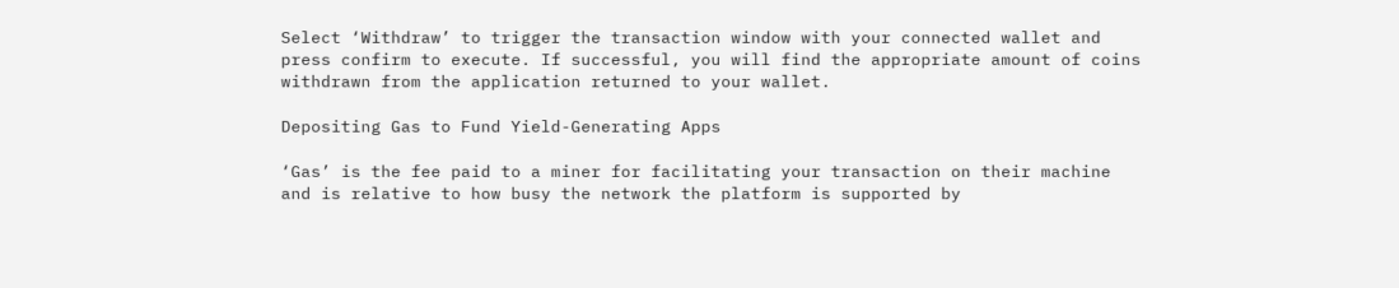Select ‘Withdraw’ to trigger the transaction window with your connected wallet and press confirm to execute. If successful, you will find the appropriate amount of coins withdrawn from the application returned to your wallet.

Depositing Gas to Fund Yield-Generating Apps

‘Gas’ is the fee paid to a miner for facilitating your transaction on their machine and is relative to how busy the network the platform is supported by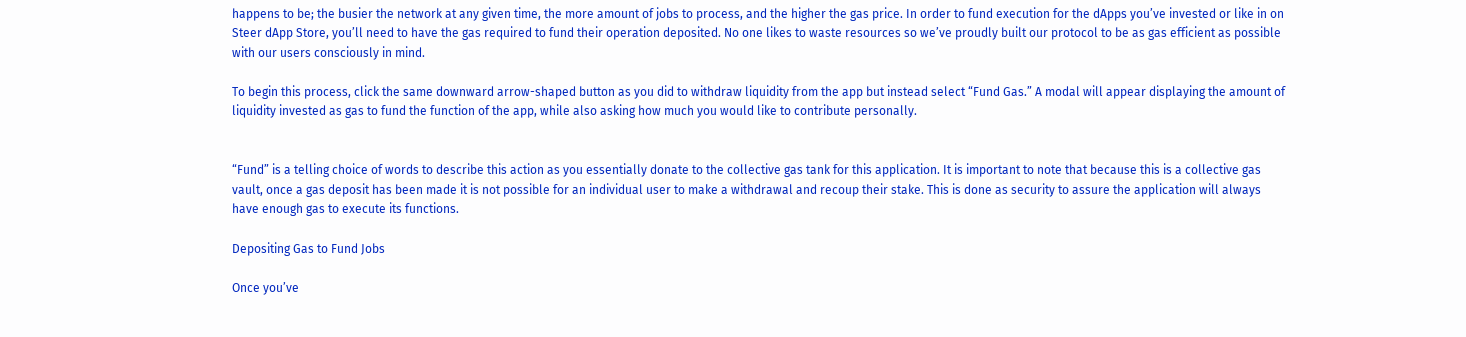happens to be; the busier the network at any given time, the more amount of jobs to process, and the higher the gas price. In order to fund execution for the dApps you’ve invested or like in on Steer dApp Store, you’ll need to have the gas required to fund their operation deposited. No one likes to waste resources so we’ve proudly built our protocol to be as gas efficient as possible with our users consciously in mind.

To begin this process, click the same downward arrow-shaped button as you did to withdraw liquidity from the app but instead select “Fund Gas.” A modal will appear displaying the amount of liquidity invested as gas to fund the function of the app, while also asking how much you would like to contribute personally.


“Fund” is a telling choice of words to describe this action as you essentially donate to the collective gas tank for this application. It is important to note that because this is a collective gas vault, once a gas deposit has been made it is not possible for an individual user to make a withdrawal and recoup their stake. This is done as security to assure the application will always have enough gas to execute its functions.

Depositing Gas to Fund Jobs

Once you’ve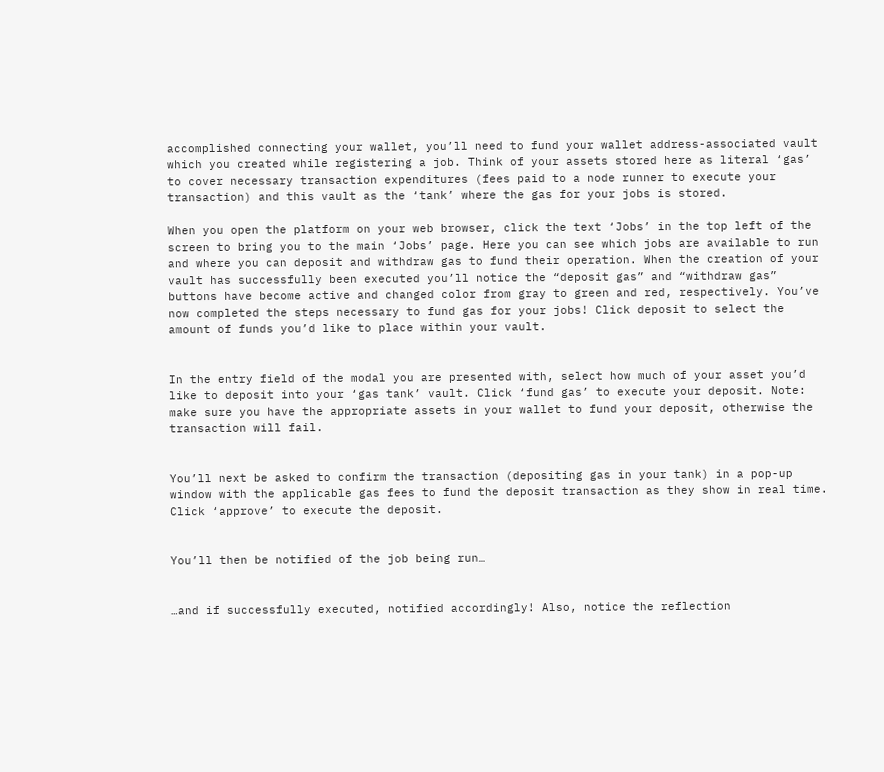accomplished connecting your wallet, you’ll need to fund your wallet address-associated vault which you created while registering a job. Think of your assets stored here as literal ‘gas’ to cover necessary transaction expenditures (fees paid to a node runner to execute your transaction) and this vault as the ‘tank’ where the gas for your jobs is stored.

When you open the platform on your web browser, click the text ‘Jobs’ in the top left of the screen to bring you to the main ‘Jobs’ page. Here you can see which jobs are available to run and where you can deposit and withdraw gas to fund their operation. When the creation of your vault has successfully been executed you’ll notice the “deposit gas” and “withdraw gas” buttons have become active and changed color from gray to green and red, respectively. You’ve now completed the steps necessary to fund gas for your jobs! Click deposit to select the amount of funds you’d like to place within your vault.


In the entry field of the modal you are presented with, select how much of your asset you’d like to deposit into your ‘gas tank’ vault. Click ‘fund gas’ to execute your deposit. Note: make sure you have the appropriate assets in your wallet to fund your deposit, otherwise the transaction will fail.


You’ll next be asked to confirm the transaction (depositing gas in your tank) in a pop-up window with the applicable gas fees to fund the deposit transaction as they show in real time. Click ‘approve’ to execute the deposit.


You’ll then be notified of the job being run…


…and if successfully executed, notified accordingly! Also, notice the reflection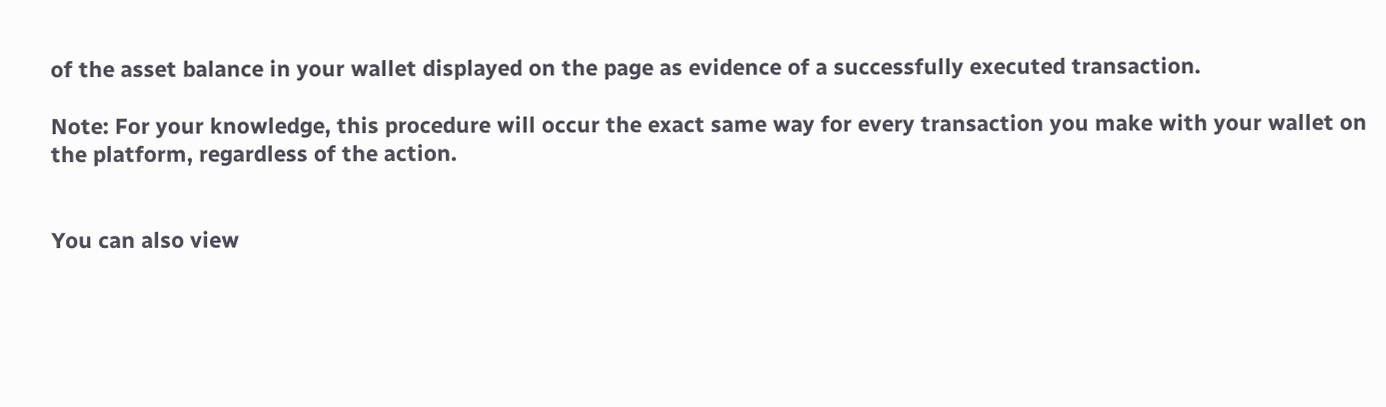of the asset balance in your wallet displayed on the page as evidence of a successfully executed transaction.

Note: For your knowledge, this procedure will occur the exact same way for every transaction you make with your wallet on the platform, regardless of the action.


You can also view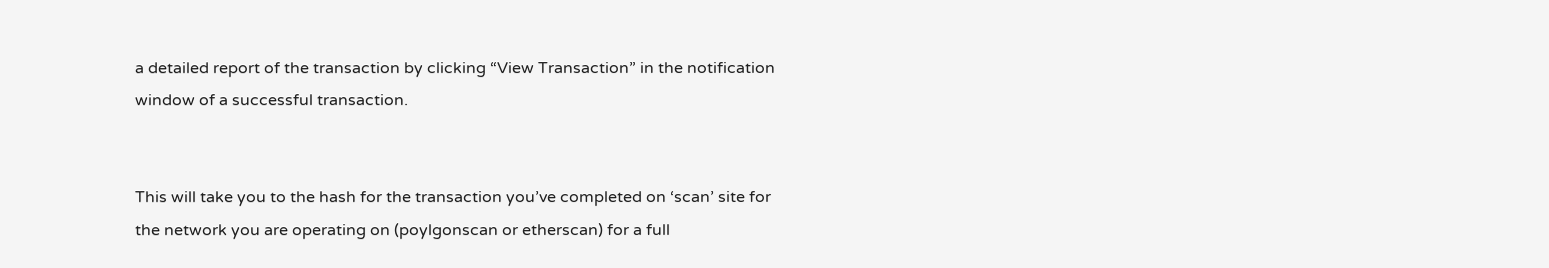a detailed report of the transaction by clicking “View Transaction” in the notification window of a successful transaction.


This will take you to the hash for the transaction you’ve completed on ‘scan’ site for the network you are operating on (poylgonscan or etherscan) for a full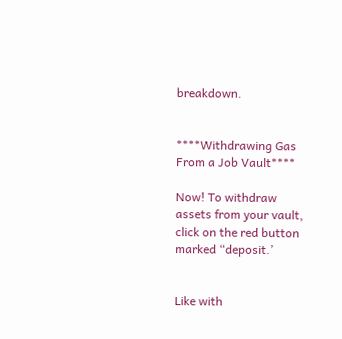breakdown.


****Withdrawing Gas From a Job Vault****

Now! To withdraw assets from your vault, click on the red button marked “deposit.’


Like with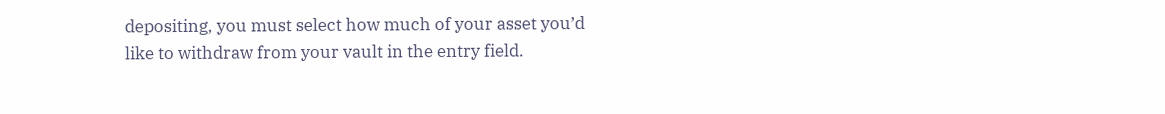depositing, you must select how much of your asset you’d like to withdraw from your vault in the entry field.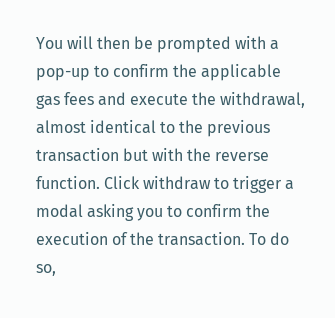You will then be prompted with a pop-up to confirm the applicable gas fees and execute the withdrawal, almost identical to the previous transaction but with the reverse function. Click withdraw to trigger a modal asking you to confirm the execution of the transaction. To do so,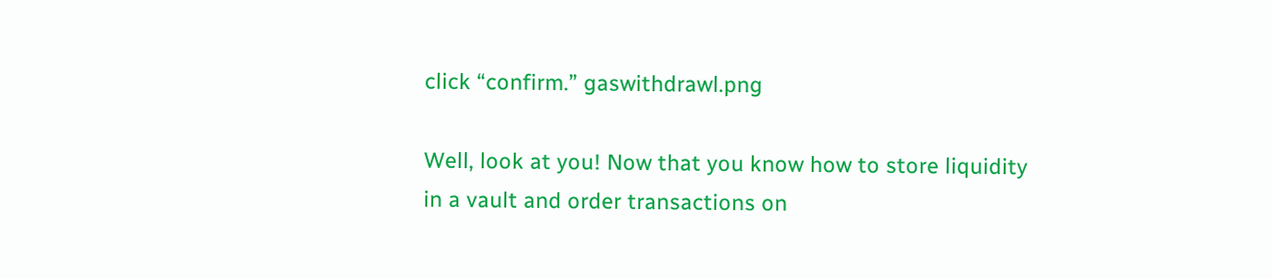click “confirm.” gaswithdrawl.png

Well, look at you! Now that you know how to store liquidity in a vault and order transactions on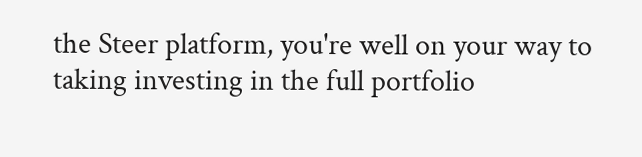the Steer platform, you're well on your way to taking investing in the full portfolio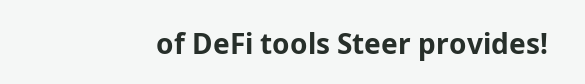of DeFi tools Steer provides!